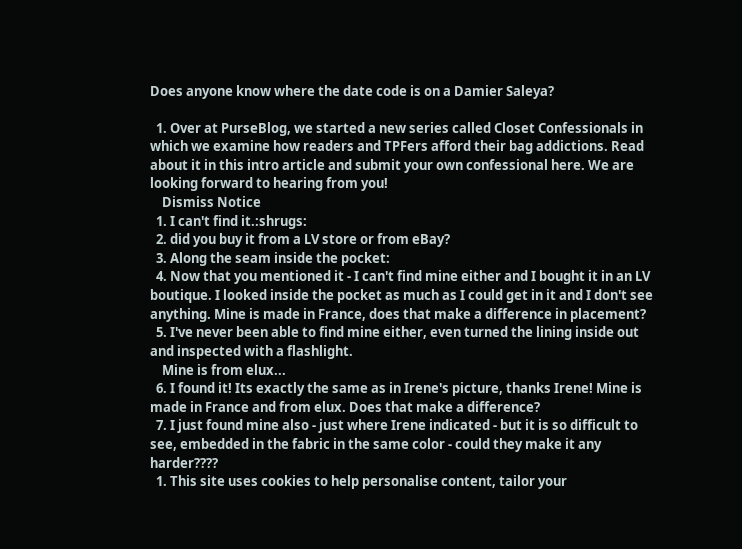Does anyone know where the date code is on a Damier Saleya?

  1. Over at PurseBlog, we started a new series called Closet Confessionals in which we examine how readers and TPFers afford their bag addictions. Read about it in this intro article and submit your own confessional here. We are looking forward to hearing from you!
    Dismiss Notice
  1. I can't find it.:shrugs:
  2. did you buy it from a LV store or from eBay?
  3. Along the seam inside the pocket:
  4. Now that you mentioned it - I can't find mine either and I bought it in an LV boutique. I looked inside the pocket as much as I could get in it and I don't see anything. Mine is made in France, does that make a difference in placement?
  5. I've never been able to find mine either, even turned the lining inside out and inspected with a flashlight.
    Mine is from elux...
  6. I found it! Its exactly the same as in Irene's picture, thanks Irene! Mine is made in France and from elux. Does that make a difference?
  7. I just found mine also - just where Irene indicated - but it is so difficult to see, embedded in the fabric in the same color - could they make it any harder????
  1. This site uses cookies to help personalise content, tailor your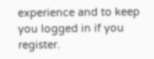experience and to keep you logged in if you register.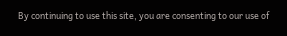By continuing to use this site, you are consenting to our use of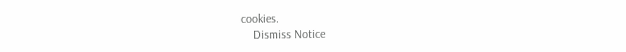cookies.
    Dismiss Notice